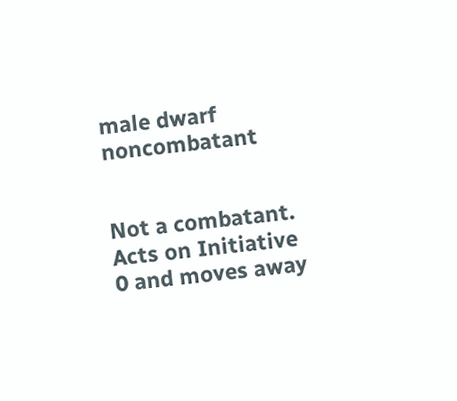male dwarf noncombatant


Not a combatant.
Acts on Initiative 0 and moves away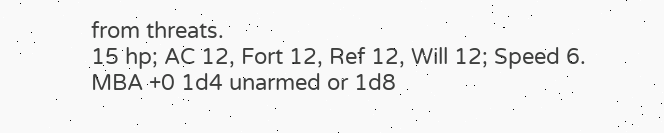from threats.
15 hp; AC 12, Fort 12, Ref 12, Will 12; Speed 6.
MBA +0 1d4 unarmed or 1d8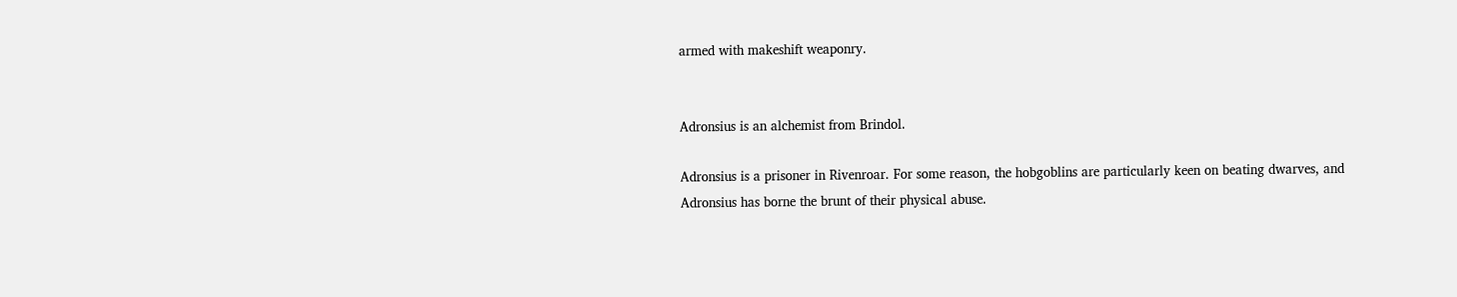armed with makeshift weaponry.


Adronsius is an alchemist from Brindol.

Adronsius is a prisoner in Rivenroar. For some reason, the hobgoblins are particularly keen on beating dwarves, and Adronsius has borne the brunt of their physical abuse.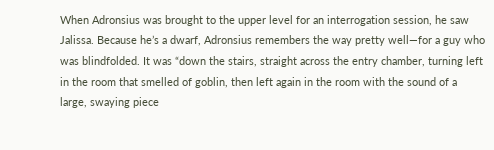When Adronsius was brought to the upper level for an interrogation session, he saw Jalissa. Because he’s a dwarf, Adronsius remembers the way pretty well—for a guy who was blindfolded. It was “down the stairs, straight across the entry chamber, turning left in the room that smelled of goblin, then left again in the room with the sound of a large, swaying piece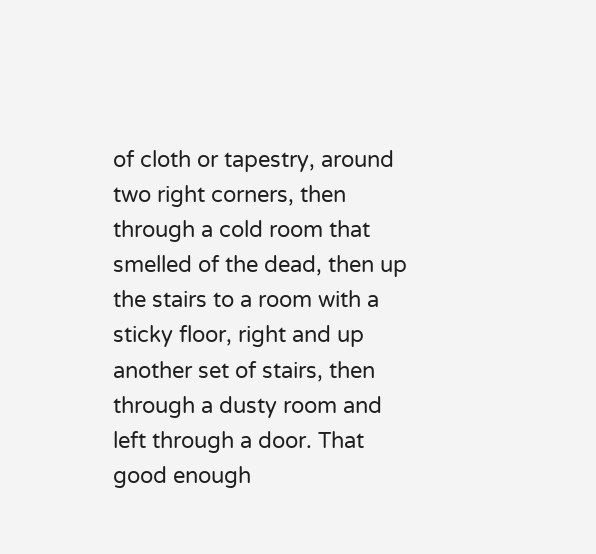of cloth or tapestry, around two right corners, then through a cold room that smelled of the dead, then up the stairs to a room with a sticky floor, right and up another set of stairs, then through a dusty room and left through a door. That good enough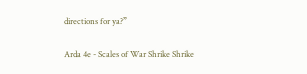directions for ya?”


Arda 4e - Scales of War Shrike Shrike